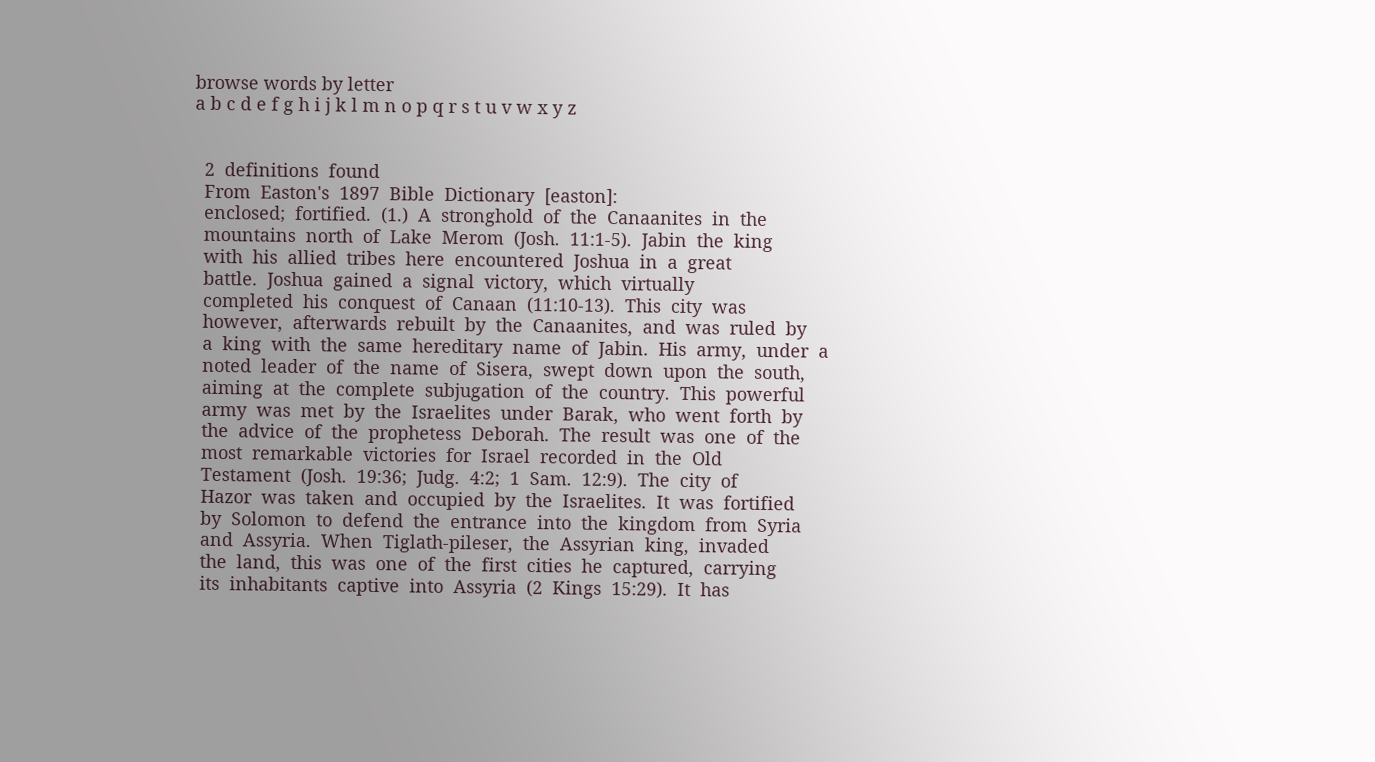browse words by letter
a b c d e f g h i j k l m n o p q r s t u v w x y z


  2  definitions  found
  From  Easton's  1897  Bible  Dictionary  [easton]:
  enclosed;  fortified.  (1.)  A  stronghold  of  the  Canaanites  in  the
  mountains  north  of  Lake  Merom  (Josh.  11:1-5).  Jabin  the  king
  with  his  allied  tribes  here  encountered  Joshua  in  a  great
  battle.  Joshua  gained  a  signal  victory,  which  virtually
  completed  his  conquest  of  Canaan  (11:10-13).  This  city  was
  however,  afterwards  rebuilt  by  the  Canaanites,  and  was  ruled  by
  a  king  with  the  same  hereditary  name  of  Jabin.  His  army,  under  a
  noted  leader  of  the  name  of  Sisera,  swept  down  upon  the  south,
  aiming  at  the  complete  subjugation  of  the  country.  This  powerful
  army  was  met  by  the  Israelites  under  Barak,  who  went  forth  by
  the  advice  of  the  prophetess  Deborah.  The  result  was  one  of  the
  most  remarkable  victories  for  Israel  recorded  in  the  Old
  Testament  (Josh.  19:36;  Judg.  4:2;  1  Sam.  12:9).  The  city  of
  Hazor  was  taken  and  occupied  by  the  Israelites.  It  was  fortified
  by  Solomon  to  defend  the  entrance  into  the  kingdom  from  Syria
  and  Assyria.  When  Tiglath-pileser,  the  Assyrian  king,  invaded
  the  land,  this  was  one  of  the  first  cities  he  captured,  carrying
  its  inhabitants  captive  into  Assyria  (2  Kings  15:29).  It  has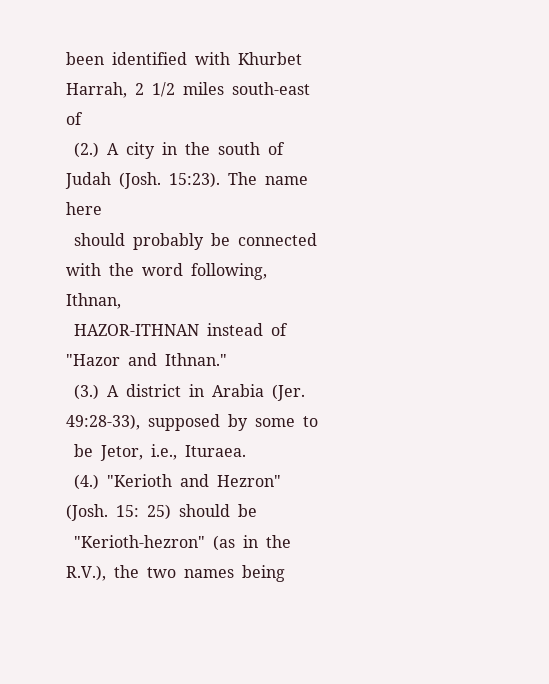been  identified  with  Khurbet  Harrah,  2  1/2  miles  south-east  of
  (2.)  A  city  in  the  south  of  Judah  (Josh.  15:23).  The  name  here
  should  probably  be  connected  with  the  word  following,  Ithnan,
  HAZOR-ITHNAN  instead  of  "Hazor  and  Ithnan."
  (3.)  A  district  in  Arabia  (Jer.  49:28-33),  supposed  by  some  to
  be  Jetor,  i.e.,  Ituraea.
  (4.)  "Kerioth  and  Hezron"  (Josh.  15:  25)  should  be
  "Kerioth-hezron"  (as  in  the  R.V.),  the  two  names  being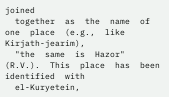joined
  together  as  the  name  of  one  place  (e.g.,  like  Kirjath-jearim),
  "the  same  is  Hazor"  (R.V.).  This  place  has  been  identified  with
  el-Kuryetein,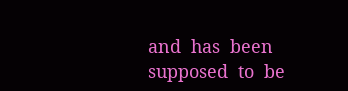and  has  been  supposed  to  be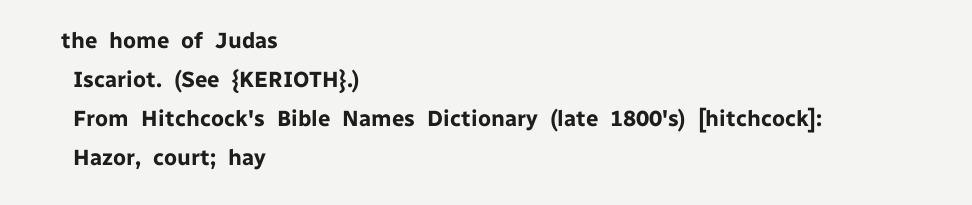the  home  of  Judas
  Iscariot.  (See  {KERIOTH}.)
  From  Hitchcock's  Bible  Names  Dictionary  (late  1800's)  [hitchcock]:
  Hazor,  court;  hay